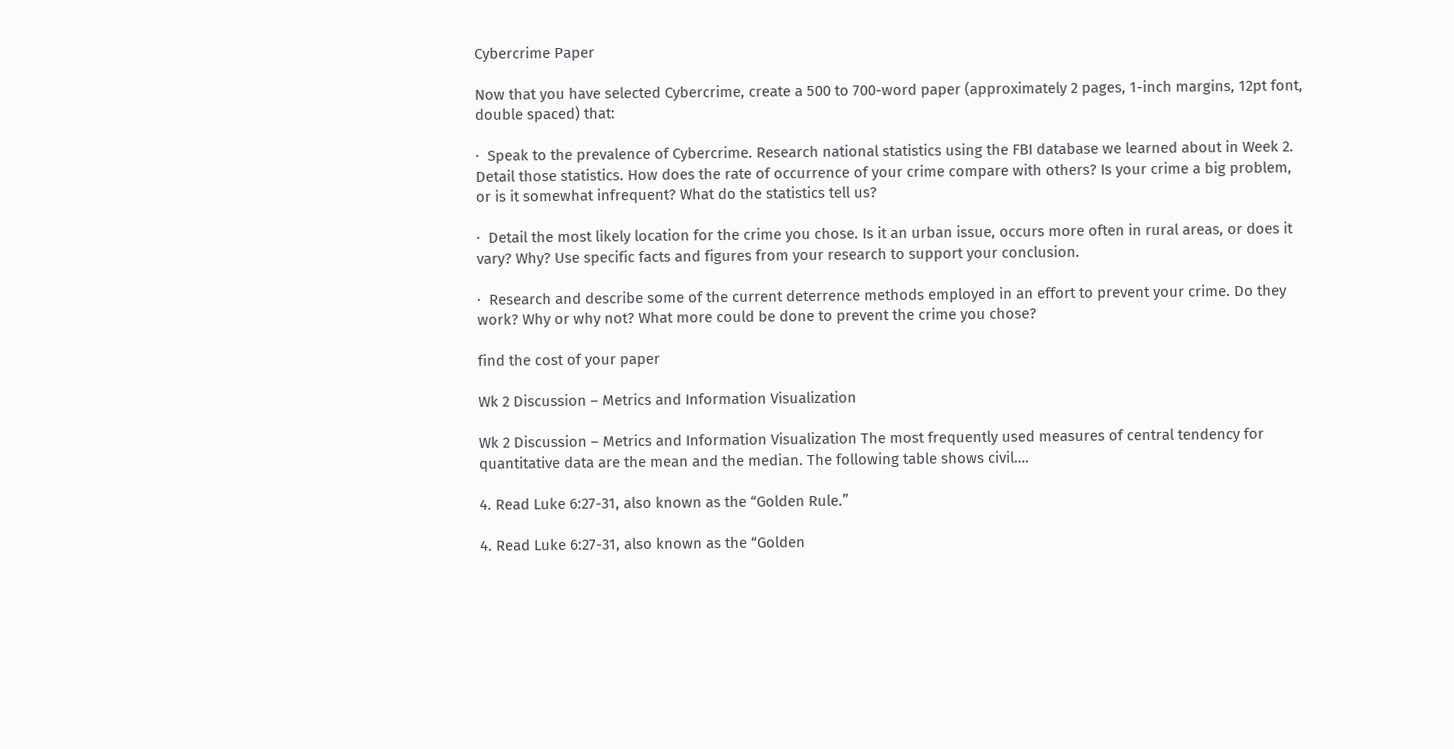Cybercrime Paper

Now that you have selected Cybercrime, create a 500 to 700-word paper (approximately 2 pages, 1-inch margins, 12pt font, double spaced) that:

·  Speak to the prevalence of Cybercrime. Research national statistics using the FBI database we learned about in Week 2. Detail those statistics. How does the rate of occurrence of your crime compare with others? Is your crime a big problem, or is it somewhat infrequent? What do the statistics tell us?

·  Detail the most likely location for the crime you chose. Is it an urban issue, occurs more often in rural areas, or does it vary? Why? Use specific facts and figures from your research to support your conclusion.

·  Research and describe some of the current deterrence methods employed in an effort to prevent your crime. Do they work? Why or why not? What more could be done to prevent the crime you chose?

find the cost of your paper

Wk 2 Discussion – Metrics and Information Visualization

Wk 2 Discussion – Metrics and Information Visualization The most frequently used measures of central tendency for quantitative data are the mean and the median. The following table shows civil….

4. Read Luke 6:27-31, also known as the “Golden Rule.”

4. Read Luke 6:27-31, also known as the “Golden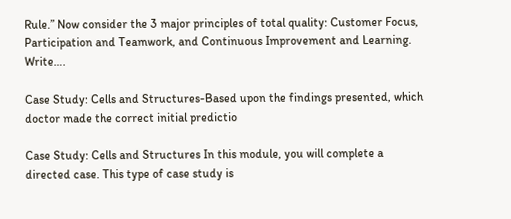Rule.” Now consider the 3 major principles of total quality: Customer Focus, Participation and Teamwork, and Continuous Improvement and Learning. Write….

Case Study: Cells and Structures-Based upon the findings presented, which doctor made the correct initial predictio

Case Study: Cells and Structures In this module, you will complete a directed case. This type of case study is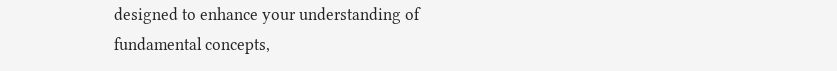designed to enhance your understanding of fundamental concepts,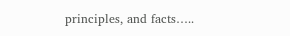principles, and facts…..